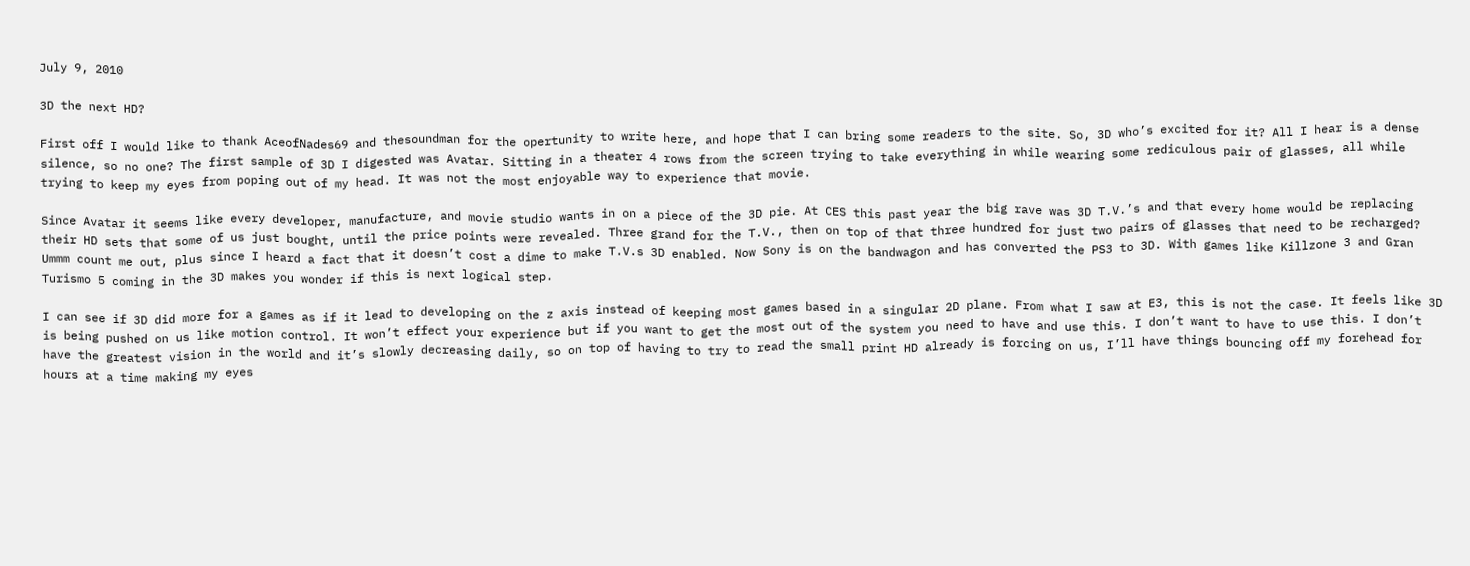July 9, 2010

3D the next HD?

First off I would like to thank AceofNades69 and thesoundman for the opertunity to write here, and hope that I can bring some readers to the site. So, 3D who’s excited for it? All I hear is a dense silence, so no one? The first sample of 3D I digested was Avatar. Sitting in a theater 4 rows from the screen trying to take everything in while wearing some rediculous pair of glasses, all while trying to keep my eyes from poping out of my head. It was not the most enjoyable way to experience that movie.

Since Avatar it seems like every developer, manufacture, and movie studio wants in on a piece of the 3D pie. At CES this past year the big rave was 3D T.V.’s and that every home would be replacing their HD sets that some of us just bought, until the price points were revealed. Three grand for the T.V., then on top of that three hundred for just two pairs of glasses that need to be recharged? Ummm count me out, plus since I heard a fact that it doesn’t cost a dime to make T.V.s 3D enabled. Now Sony is on the bandwagon and has converted the PS3 to 3D. With games like Killzone 3 and Gran Turismo 5 coming in the 3D makes you wonder if this is next logical step.

I can see if 3D did more for a games as if it lead to developing on the z axis instead of keeping most games based in a singular 2D plane. From what I saw at E3, this is not the case. It feels like 3D is being pushed on us like motion control. It won’t effect your experience but if you want to get the most out of the system you need to have and use this. I don’t want to have to use this. I don’t have the greatest vision in the world and it’s slowly decreasing daily, so on top of having to try to read the small print HD already is forcing on us, I’ll have things bouncing off my forehead for hours at a time making my eyes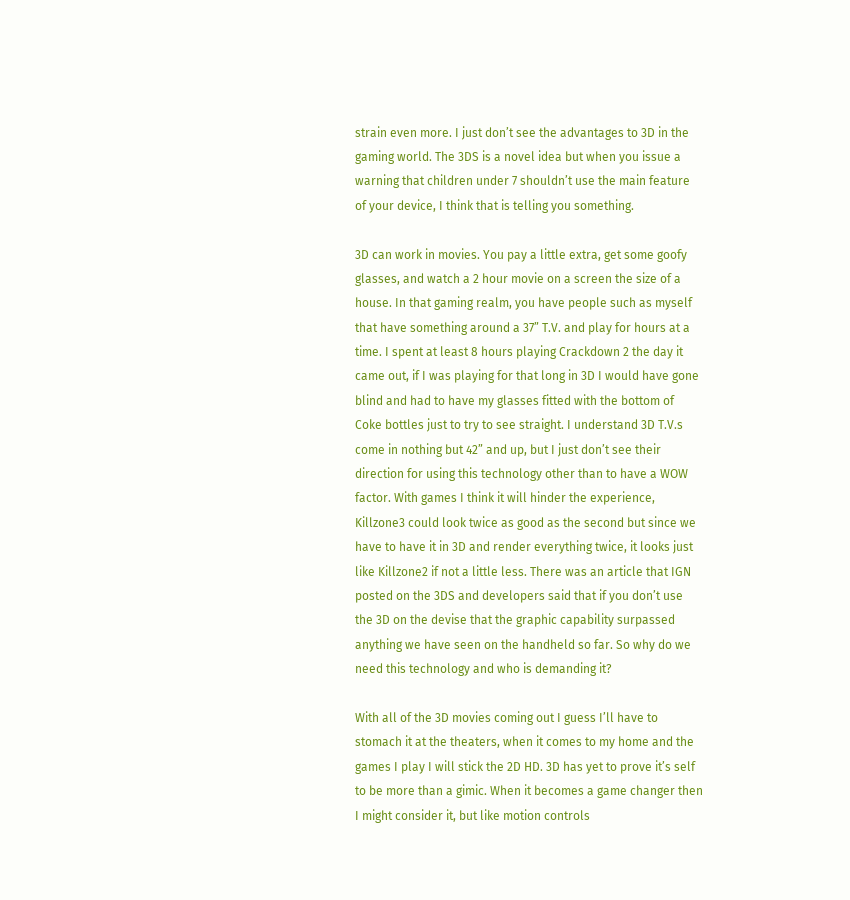strain even more. I just don’t see the advantages to 3D in the gaming world. The 3DS is a novel idea but when you issue a warning that children under 7 shouldn’t use the main feature of your device, I think that is telling you something.

3D can work in movies. You pay a little extra, get some goofy glasses, and watch a 2 hour movie on a screen the size of a house. In that gaming realm, you have people such as myself that have something around a 37” T.V. and play for hours at a time. I spent at least 8 hours playing Crackdown 2 the day it came out, if I was playing for that long in 3D I would have gone blind and had to have my glasses fitted with the bottom of Coke bottles just to try to see straight. I understand 3D T.V.s come in nothing but 42” and up, but I just don’t see their direction for using this technology other than to have a WOW factor. With games I think it will hinder the experience, Killzone3 could look twice as good as the second but since we have to have it in 3D and render everything twice, it looks just like Killzone2 if not a little less. There was an article that IGN posted on the 3DS and developers said that if you don’t use the 3D on the devise that the graphic capability surpassed anything we have seen on the handheld so far. So why do we need this technology and who is demanding it?

With all of the 3D movies coming out I guess I’ll have to stomach it at the theaters, when it comes to my home and the games I play I will stick the 2D HD. 3D has yet to prove it’s self to be more than a gimic. When it becomes a game changer then I might consider it, but like motion controls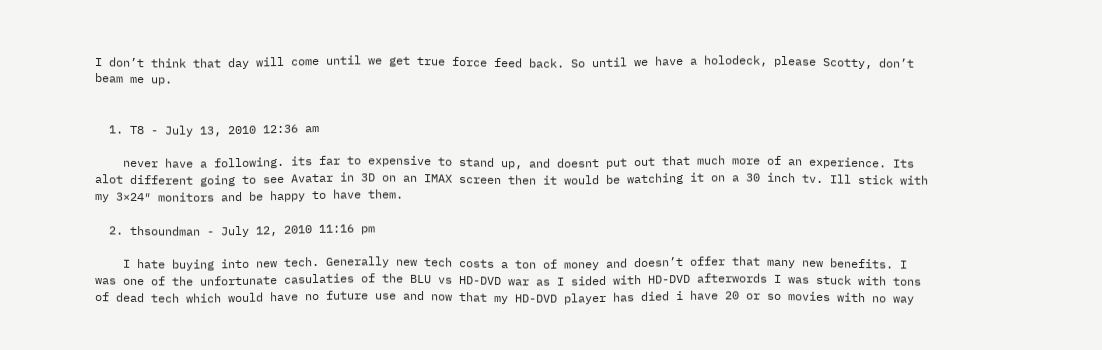I don’t think that day will come until we get true force feed back. So until we have a holodeck, please Scotty, don’t beam me up.


  1. T8 - July 13, 2010 12:36 am

    never have a following. its far to expensive to stand up, and doesnt put out that much more of an experience. Its alot different going to see Avatar in 3D on an IMAX screen then it would be watching it on a 30 inch tv. Ill stick with my 3×24″ monitors and be happy to have them.

  2. thsoundman - July 12, 2010 11:16 pm

    I hate buying into new tech. Generally new tech costs a ton of money and doesn’t offer that many new benefits. I was one of the unfortunate casulaties of the BLU vs HD-DVD war as I sided with HD-DVD afterwords I was stuck with tons of dead tech which would have no future use and now that my HD-DVD player has died i have 20 or so movies with no way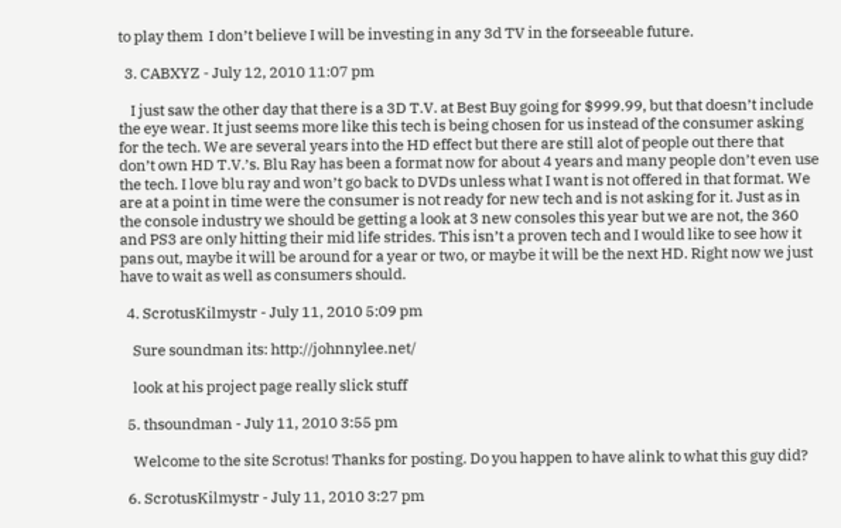to play them  I don’t believe I will be investing in any 3d TV in the forseeable future.

  3. CABXYZ - July 12, 2010 11:07 pm

    I just saw the other day that there is a 3D T.V. at Best Buy going for $999.99, but that doesn’t include the eye wear. It just seems more like this tech is being chosen for us instead of the consumer asking for the tech. We are several years into the HD effect but there are still alot of people out there that don’t own HD T.V.’s. Blu Ray has been a format now for about 4 years and many people don’t even use the tech. I love blu ray and won’t go back to DVDs unless what I want is not offered in that format. We are at a point in time were the consumer is not ready for new tech and is not asking for it. Just as in the console industry we should be getting a look at 3 new consoles this year but we are not, the 360 and PS3 are only hitting their mid life strides. This isn’t a proven tech and I would like to see how it pans out, maybe it will be around for a year or two, or maybe it will be the next HD. Right now we just have to wait as well as consumers should.

  4. ScrotusKilmystr - July 11, 2010 5:09 pm

    Sure soundman its: http://johnnylee.net/

    look at his project page really slick stuff

  5. thsoundman - July 11, 2010 3:55 pm

    Welcome to the site Scrotus! Thanks for posting. Do you happen to have alink to what this guy did?

  6. ScrotusKilmystr - July 11, 2010 3:27 pm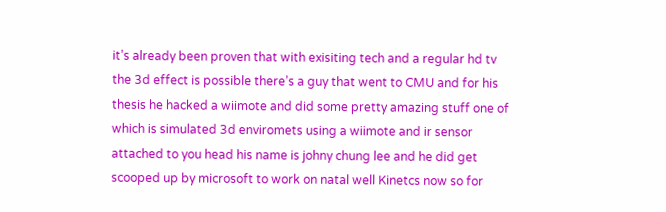it’s already been proven that with exisiting tech and a regular hd tv the 3d effect is possible there’s a guy that went to CMU and for his thesis he hacked a wiimote and did some pretty amazing stuff one of which is simulated 3d enviromets using a wiimote and ir sensor attached to you head his name is johny chung lee and he did get scooped up by microsoft to work on natal well Kinetcs now so for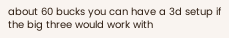about 60 bucks you can have a 3d setup if the big three would work with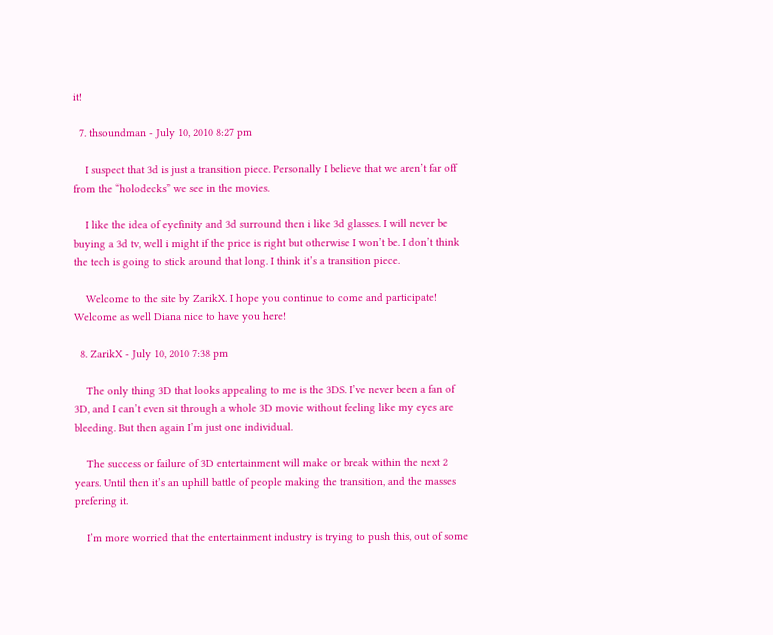it!

  7. thsoundman - July 10, 2010 8:27 pm

    I suspect that 3d is just a transition piece. Personally I believe that we aren’t far off from the “holodecks” we see in the movies.

    I like the idea of eyefinity and 3d surround then i like 3d glasses. I will never be buying a 3d tv, well i might if the price is right but otherwise I won’t be. I don’t think the tech is going to stick around that long. I think it’s a transition piece.

    Welcome to the site by ZarikX. I hope you continue to come and participate! Welcome as well Diana nice to have you here!

  8. ZarikX - July 10, 2010 7:38 pm

    The only thing 3D that looks appealing to me is the 3DS. I’ve never been a fan of 3D, and I can’t even sit through a whole 3D movie without feeling like my eyes are bleeding. But then again I’m just one individual.

    The success or failure of 3D entertainment will make or break within the next 2 years. Until then it’s an uphill battle of people making the transition, and the masses prefering it.

    I’m more worried that the entertainment industry is trying to push this, out of some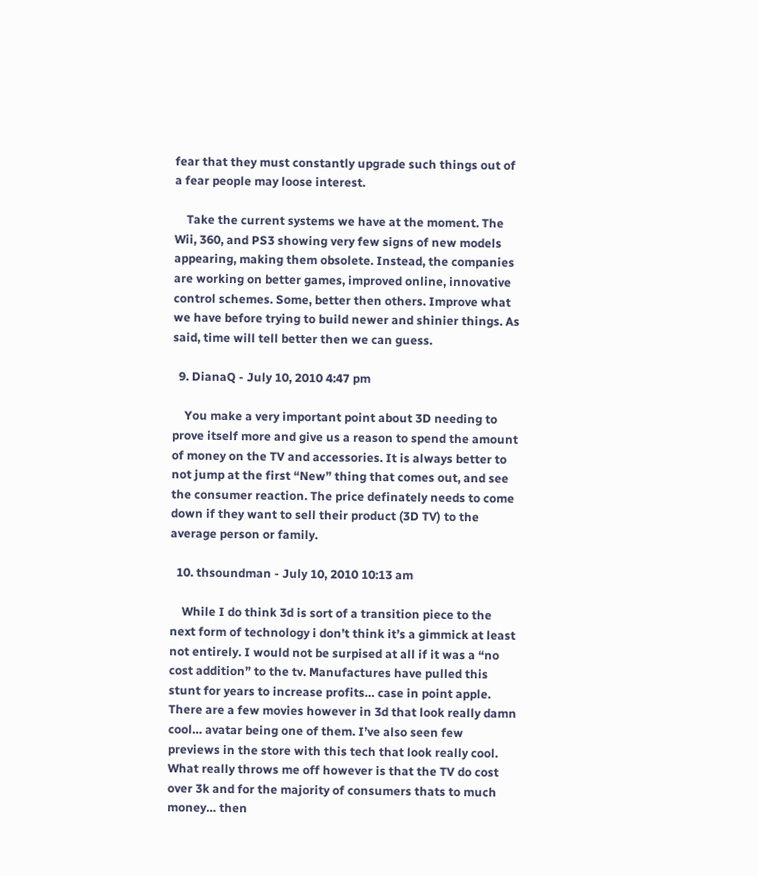fear that they must constantly upgrade such things out of a fear people may loose interest.

    Take the current systems we have at the moment. The Wii, 360, and PS3 showing very few signs of new models appearing, making them obsolete. Instead, the companies are working on better games, improved online, innovative control schemes. Some, better then others. Improve what we have before trying to build newer and shinier things. As said, time will tell better then we can guess.

  9. DianaQ - July 10, 2010 4:47 pm

    You make a very important point about 3D needing to prove itself more and give us a reason to spend the amount of money on the TV and accessories. It is always better to not jump at the first “New” thing that comes out, and see the consumer reaction. The price definately needs to come down if they want to sell their product (3D TV) to the average person or family.

  10. thsoundman - July 10, 2010 10:13 am

    While I do think 3d is sort of a transition piece to the next form of technology i don’t think it’s a gimmick at least not entirely. I would not be surpised at all if it was a “no cost addition” to the tv. Manufactures have pulled this stunt for years to increase profits… case in point apple. There are a few movies however in 3d that look really damn cool… avatar being one of them. I’ve also seen few previews in the store with this tech that look really cool. What really throws me off however is that the TV do cost over 3k and for the majority of consumers thats to much money… then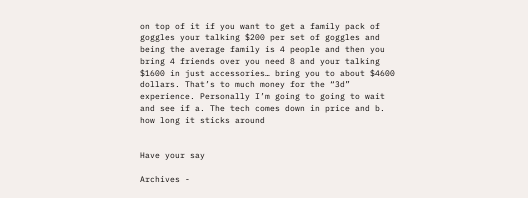on top of it if you want to get a family pack of goggles your talking $200 per set of goggles and being the average family is 4 people and then you bring 4 friends over you need 8 and your talking $1600 in just accessories… bring you to about $4600 dollars. That’s to much money for the “3d” experience. Personally I’m going to going to wait and see if a. The tech comes down in price and b. how long it sticks around


Have your say

Archives -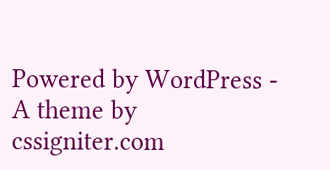Powered by WordPress - A theme by cssigniter.com